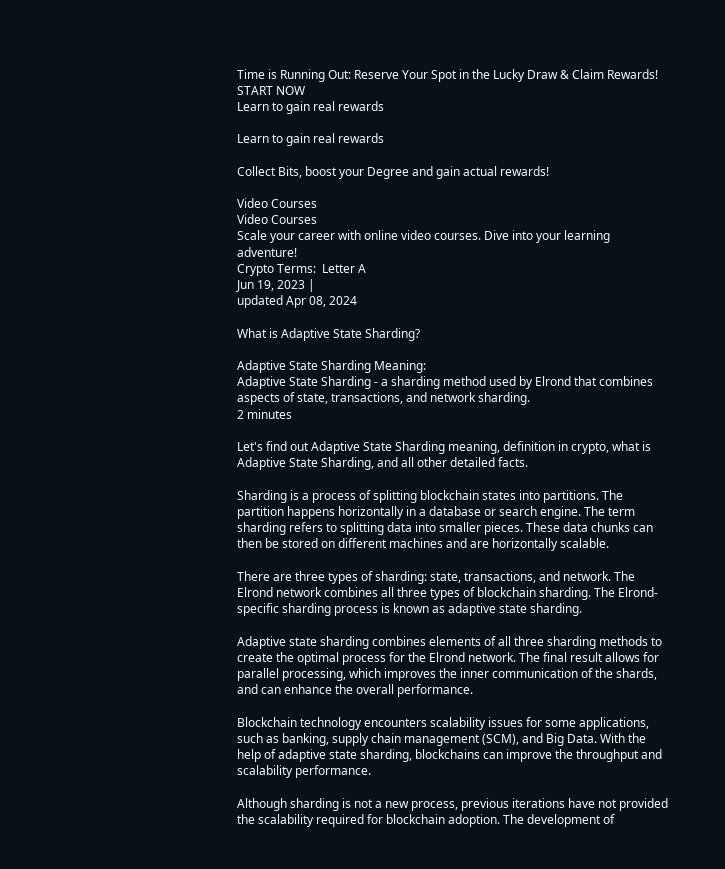Time is Running Out: Reserve Your Spot in the Lucky Draw & Claim Rewards! START NOW
Learn to gain real rewards

Learn to gain real rewards

Collect Bits, boost your Degree and gain actual rewards!

Video Courses
Video Courses
Scale your career with online video courses. Dive into your learning adventure!
Crypto Terms:  Letter A
Jun 19, 2023 |
updated Apr 08, 2024

What is Adaptive State Sharding?

Adaptive State Sharding Meaning:
Adaptive State Sharding - a sharding method used by Elrond that combines aspects of state, transactions, and network sharding.
2 minutes

Let's find out Adaptive State Sharding meaning, definition in crypto, what is Adaptive State Sharding, and all other detailed facts.

Sharding is a process of splitting blockchain states into partitions. The partition happens horizontally in a database or search engine. The term sharding refers to splitting data into smaller pieces. These data chunks can then be stored on different machines and are horizontally scalable.

There are three types of sharding: state, transactions, and network. The Elrond network combines all three types of blockchain sharding. The Elrond-specific sharding process is known as adaptive state sharding.

Adaptive state sharding combines elements of all three sharding methods to create the optimal process for the Elrond network. The final result allows for parallel processing, which improves the inner communication of the shards, and can enhance the overall performance.

Blockchain technology encounters scalability issues for some applications, such as banking, supply chain management (SCM), and Big Data. With the help of adaptive state sharding, blockchains can improve the throughput and scalability performance.

Although sharding is not a new process, previous iterations have not provided the scalability required for blockchain adoption. The development of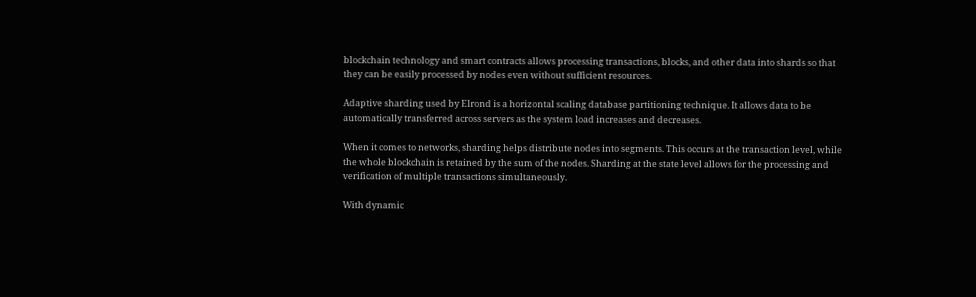blockchain technology and smart contracts allows processing transactions, blocks, and other data into shards so that they can be easily processed by nodes even without sufficient resources.

Adaptive sharding used by Elrond is a horizontal scaling database partitioning technique. It allows data to be automatically transferred across servers as the system load increases and decreases.

When it comes to networks, sharding helps distribute nodes into segments. This occurs at the transaction level, while the whole blockchain is retained by the sum of the nodes. Sharding at the state level allows for the processing and verification of multiple transactions simultaneously.

With dynamic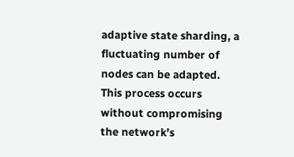adaptive state sharding, a fluctuating number of nodes can be adapted. This process occurs without compromising the network’s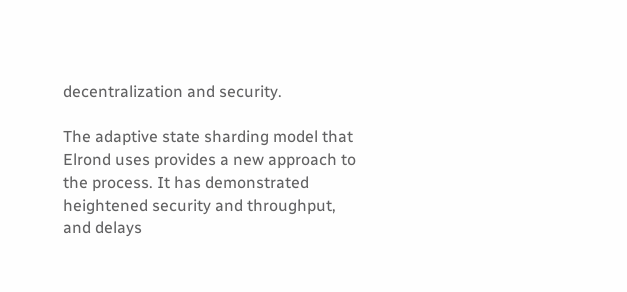decentralization and security.

The adaptive state sharding model that Elrond uses provides a new approach to the process. It has demonstrated heightened security and throughput, and delays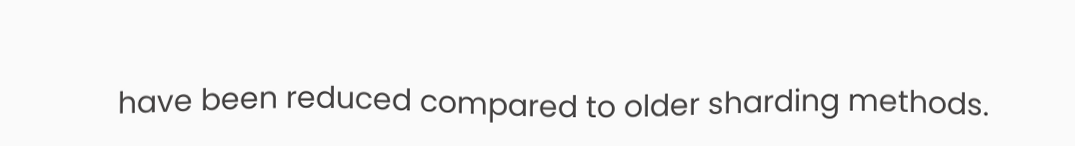have been reduced compared to older sharding methods.